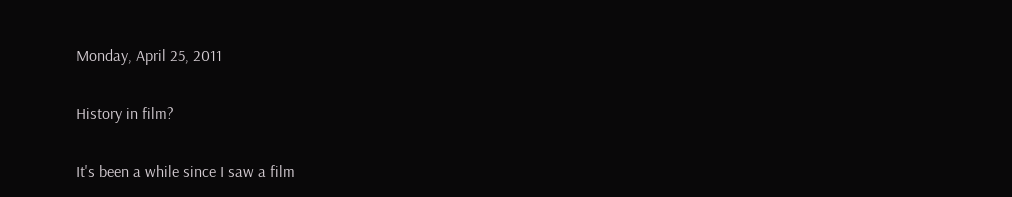Monday, April 25, 2011

History in film?

It's been a while since I saw a film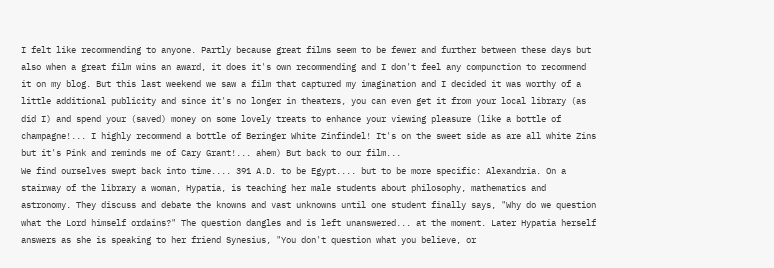I felt like recommending to anyone. Partly because great films seem to be fewer and further between these days but also when a great film wins an award, it does it's own recommending and I don't feel any compunction to recommend it on my blog. But this last weekend we saw a film that captured my imagination and I decided it was worthy of a little additional publicity and since it's no longer in theaters, you can even get it from your local library (as did I) and spend your (saved) money on some lovely treats to enhance your viewing pleasure (like a bottle of champagne!... I highly recommend a bottle of Beringer White Zinfindel! It's on the sweet side as are all white Zins but it's Pink and reminds me of Cary Grant!... ahem) But back to our film...
We find ourselves swept back into time.... 391 A.D. to be Egypt.... but to be more specific: Alexandria. On a stairway of the library a woman, Hypatia, is teaching her male students about philosophy, mathematics and astronomy. They discuss and debate the knowns and vast unknowns until one student finally says, "Why do we question what the Lord himself ordains?" The question dangles and is left unanswered... at the moment. Later Hypatia herself answers as she is speaking to her friend Synesius, "You don't question what you believe, or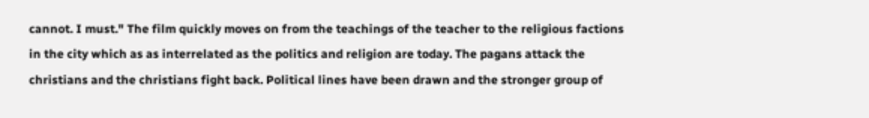cannot. I must." The film quickly moves on from the teachings of the teacher to the religious factions in the city which as as interrelated as the politics and religion are today. The pagans attack the christians and the christians fight back. Political lines have been drawn and the stronger group of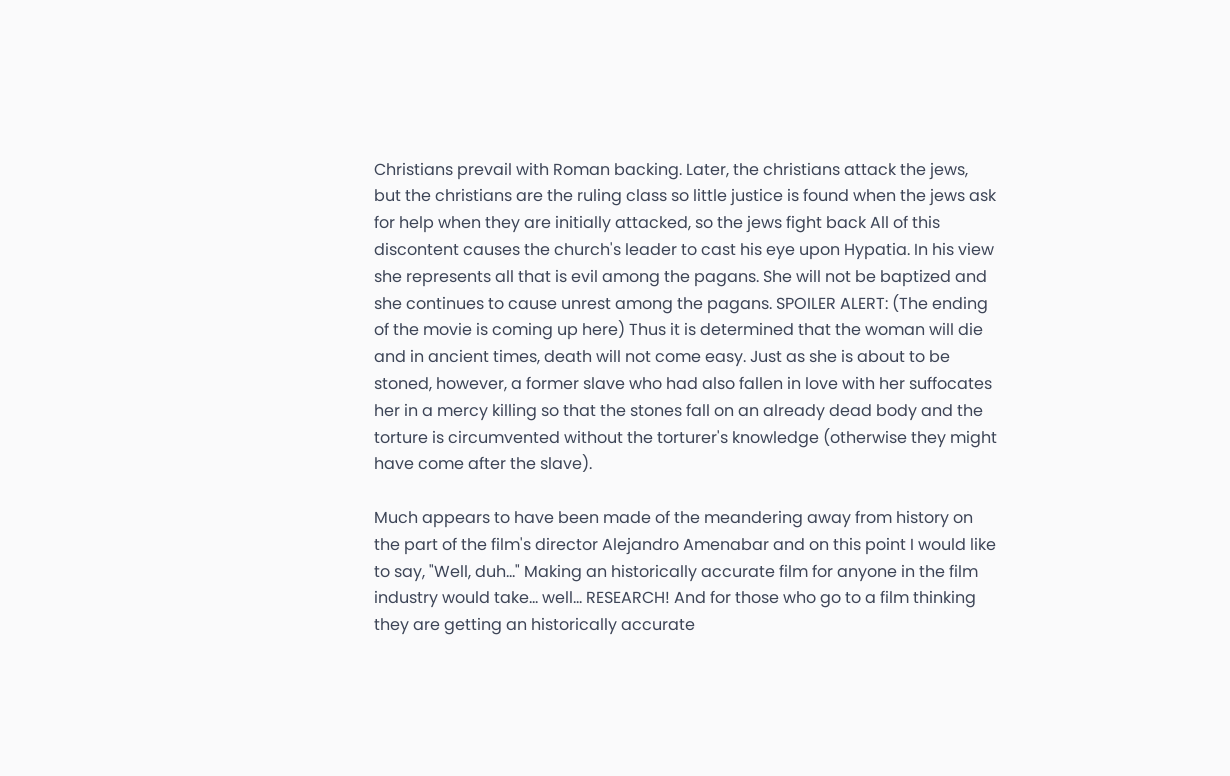Christians prevail with Roman backing. Later, the christians attack the jews,  but the christians are the ruling class so little justice is found when the jews ask for help when they are initially attacked, so the jews fight back All of this discontent causes the church's leader to cast his eye upon Hypatia. In his view she represents all that is evil among the pagans. She will not be baptized and she continues to cause unrest among the pagans. SPOILER ALERT: (The ending of the movie is coming up here) Thus it is determined that the woman will die and in ancient times, death will not come easy. Just as she is about to be stoned, however, a former slave who had also fallen in love with her suffocates her in a mercy killing so that the stones fall on an already dead body and the torture is circumvented without the torturer's knowledge (otherwise they might have come after the slave).

Much appears to have been made of the meandering away from history on the part of the film's director Alejandro Amenabar and on this point I would like to say, "Well, duh..." Making an historically accurate film for anyone in the film industry would take... well... RESEARCH! And for those who go to a film thinking they are getting an historically accurate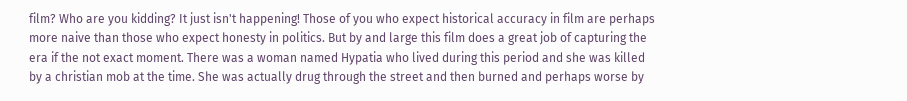film? Who are you kidding? It just isn't happening! Those of you who expect historical accuracy in film are perhaps more naive than those who expect honesty in politics. But by and large this film does a great job of capturing the era if the not exact moment. There was a woman named Hypatia who lived during this period and she was killed by a christian mob at the time. She was actually drug through the street and then burned and perhaps worse by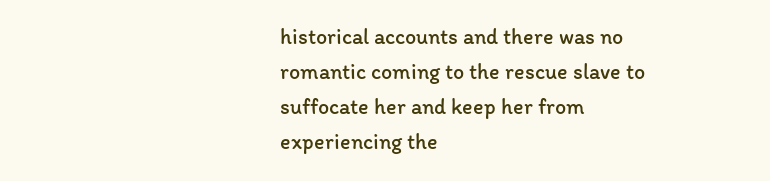historical accounts and there was no romantic coming to the rescue slave to suffocate her and keep her from experiencing the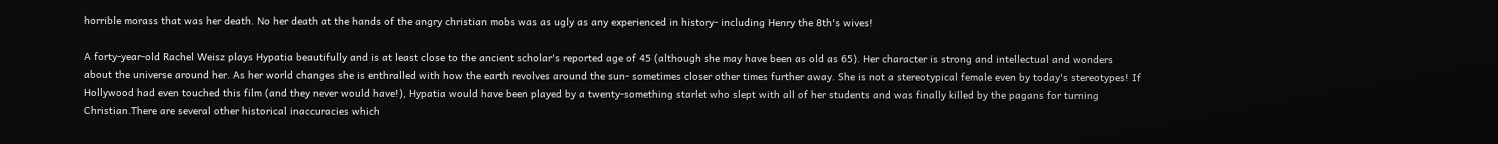horrible morass that was her death. No her death at the hands of the angry christian mobs was as ugly as any experienced in history- including Henry the 8th's wives!

A forty-year-old Rachel Weisz plays Hypatia beautifully and is at least close to the ancient scholar's reported age of 45 (although she may have been as old as 65). Her character is strong and intellectual and wonders about the universe around her. As her world changes she is enthralled with how the earth revolves around the sun- sometimes closer other times further away. She is not a stereotypical female even by today's stereotypes! If Hollywood had even touched this film (and they never would have!), Hypatia would have been played by a twenty-something starlet who slept with all of her students and was finally killed by the pagans for turning Christian.There are several other historical inaccuracies which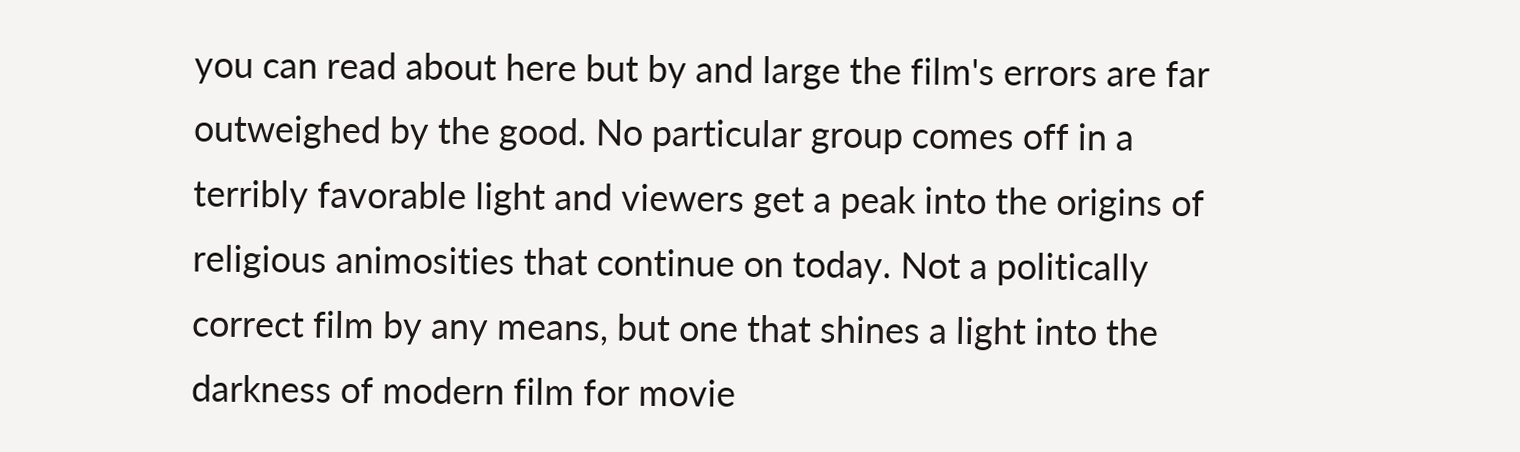you can read about here but by and large the film's errors are far outweighed by the good. No particular group comes off in a terribly favorable light and viewers get a peak into the origins of religious animosities that continue on today. Not a politically correct film by any means, but one that shines a light into the darkness of modern film for movie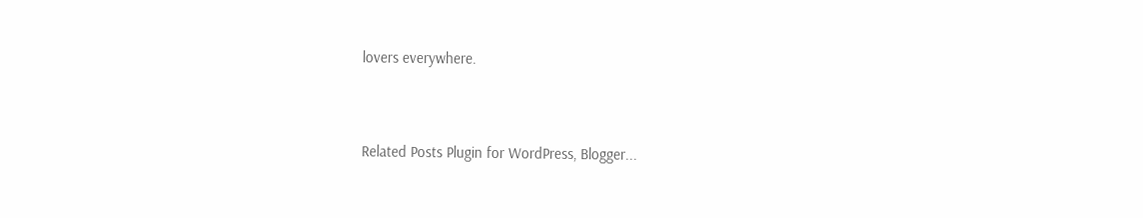lovers everywhere.


Related Posts Plugin for WordPress, Blogger...